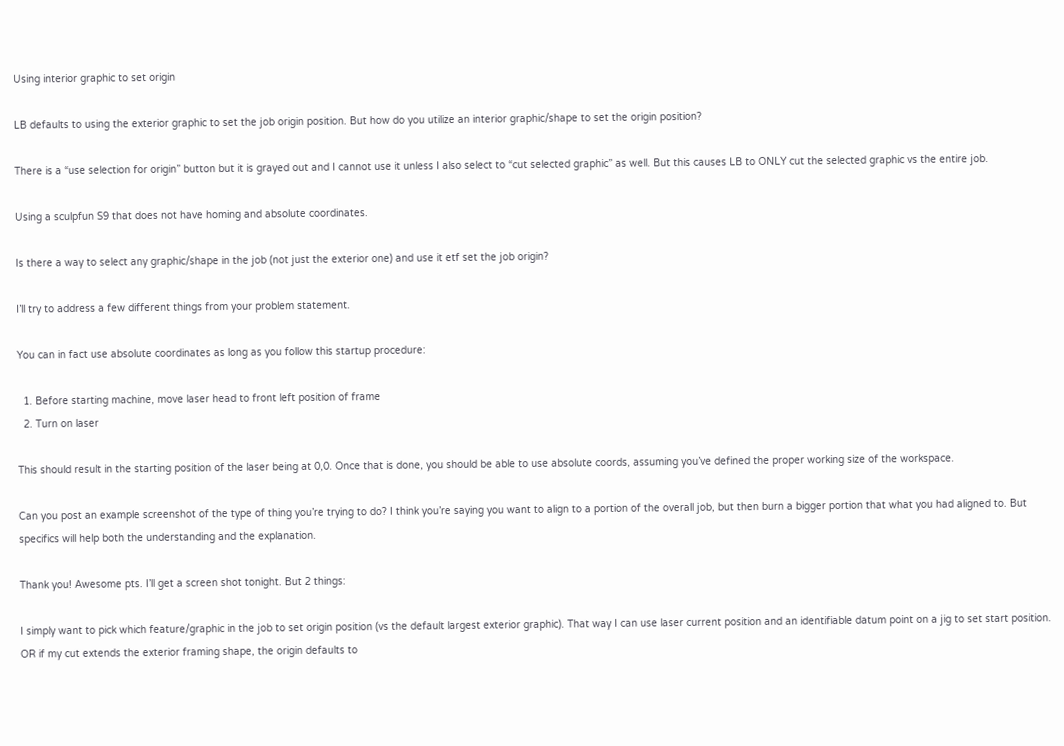Using interior graphic to set origin

LB defaults to using the exterior graphic to set the job origin position. But how do you utilize an interior graphic/shape to set the origin position?

There is a “use selection for origin” button but it is grayed out and I cannot use it unless I also select to “cut selected graphic” as well. But this causes LB to ONLY cut the selected graphic vs the entire job.

Using a sculpfun S9 that does not have homing and absolute coordinates.

Is there a way to select any graphic/shape in the job (not just the exterior one) and use it etf set the job origin?

I’ll try to address a few different things from your problem statement.

You can in fact use absolute coordinates as long as you follow this startup procedure:

  1. Before starting machine, move laser head to front left position of frame
  2. Turn on laser

This should result in the starting position of the laser being at 0,0. Once that is done, you should be able to use absolute coords, assuming you’ve defined the proper working size of the workspace.

Can you post an example screenshot of the type of thing you’re trying to do? I think you’re saying you want to align to a portion of the overall job, but then burn a bigger portion that what you had aligned to. But specifics will help both the understanding and the explanation.

Thank you! Awesome pts. I’ll get a screen shot tonight. But 2 things:

I simply want to pick which feature/graphic in the job to set origin position (vs the default largest exterior graphic). That way I can use laser current position and an identifiable datum point on a jig to set start position. OR if my cut extends the exterior framing shape, the origin defaults to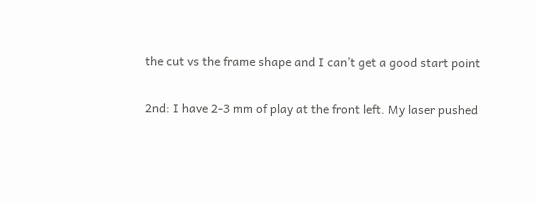the cut vs the frame shape and I can’t get a good start point

2nd: I have 2-3 mm of play at the front left. My laser pushed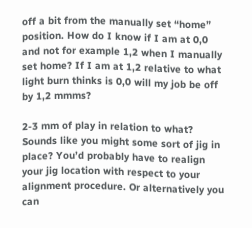off a bit from the manually set “home” position. How do I know if I am at 0,0 and not for example 1,2 when I manually set home? If I am at 1,2 relative to what light burn thinks is 0,0 will my job be off by 1,2 mmms?

2-3 mm of play in relation to what? Sounds like you might some sort of jig in place? You’d probably have to realign your jig location with respect to your alignment procedure. Or alternatively you can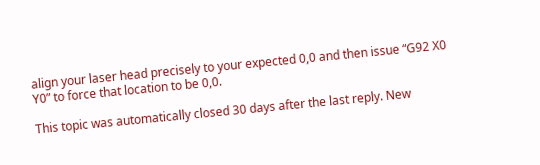align your laser head precisely to your expected 0,0 and then issue “G92 X0 Y0” to force that location to be 0,0.

This topic was automatically closed 30 days after the last reply. New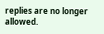replies are no longer allowed.